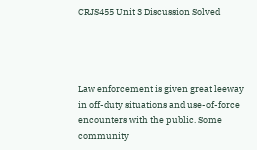CRJS455 Unit 3 Discussion Solved




Law enforcement is given great leeway in off-duty situations and use-of-force encounters with the public. Some community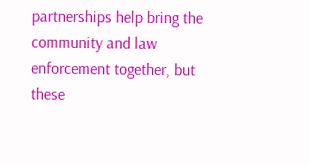partnerships help bring the community and law enforcement together, but these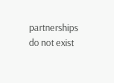partnerships do not exist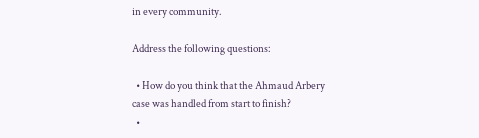in every community.

Address the following questions:

  • How do you think that the Ahmaud Arbery case was handled from start to finish?
  •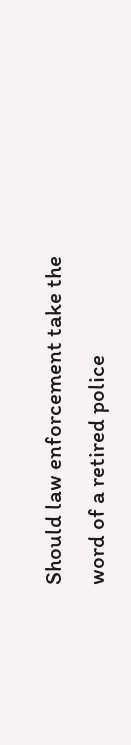Should law enforcement take the word of a retired police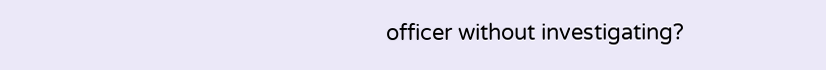officer without investigating?